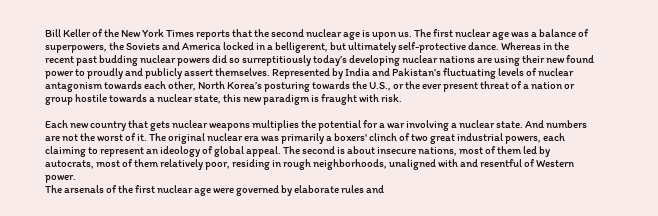Bill Keller of the New York Times reports that the second nuclear age is upon us. The first nuclear age was a balance of superpowers, the Soviets and America locked in a belligerent, but ultimately self-protective dance. Whereas in the recent past budding nuclear powers did so surreptitiously today’s developing nuclear nations are using their new found power to proudly and publicly assert themselves. Represented by India and Pakistan’s fluctuating levels of nuclear antagonism towards each other, North Korea’s posturing towards the U.S., or the ever present threat of a nation or group hostile towards a nuclear state, this new paradigm is fraught with risk.

Each new country that gets nuclear weapons multiplies the potential for a war involving a nuclear state. And numbers are not the worst of it. The original nuclear era was primarily a boxers' clinch of two great industrial powers, each claiming to represent an ideology of global appeal. The second is about insecure nations, most of them led by autocrats, most of them relatively poor, residing in rough neighborhoods, unaligned with and resentful of Western power.
The arsenals of the first nuclear age were governed by elaborate rules and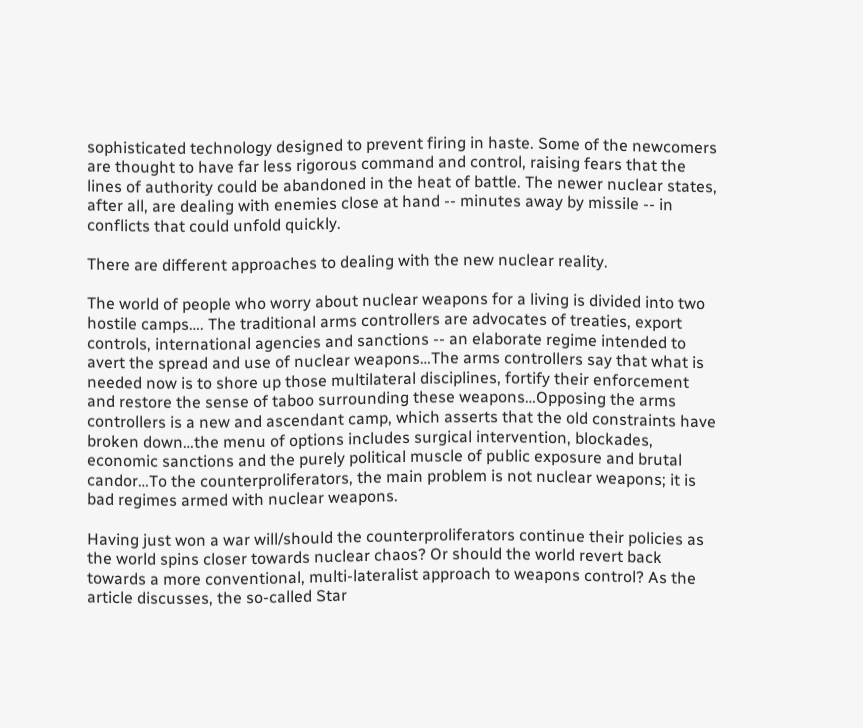sophisticated technology designed to prevent firing in haste. Some of the newcomers are thought to have far less rigorous command and control, raising fears that the lines of authority could be abandoned in the heat of battle. The newer nuclear states, after all, are dealing with enemies close at hand -- minutes away by missile -- in conflicts that could unfold quickly.

There are different approaches to dealing with the new nuclear reality.

The world of people who worry about nuclear weapons for a living is divided into two hostile camps…. The traditional arms controllers are advocates of treaties, export controls, international agencies and sanctions -- an elaborate regime intended to avert the spread and use of nuclear weapons…The arms controllers say that what is needed now is to shore up those multilateral disciplines, fortify their enforcement and restore the sense of taboo surrounding these weapons…Opposing the arms controllers is a new and ascendant camp, which asserts that the old constraints have broken down…the menu of options includes surgical intervention, blockades, economic sanctions and the purely political muscle of public exposure and brutal candor…To the counterproliferators, the main problem is not nuclear weapons; it is bad regimes armed with nuclear weapons.

Having just won a war will/should the counterproliferators continue their policies as the world spins closer towards nuclear chaos? Or should the world revert back towards a more conventional, multi-lateralist approach to weapons control? As the article discusses, the so-called Star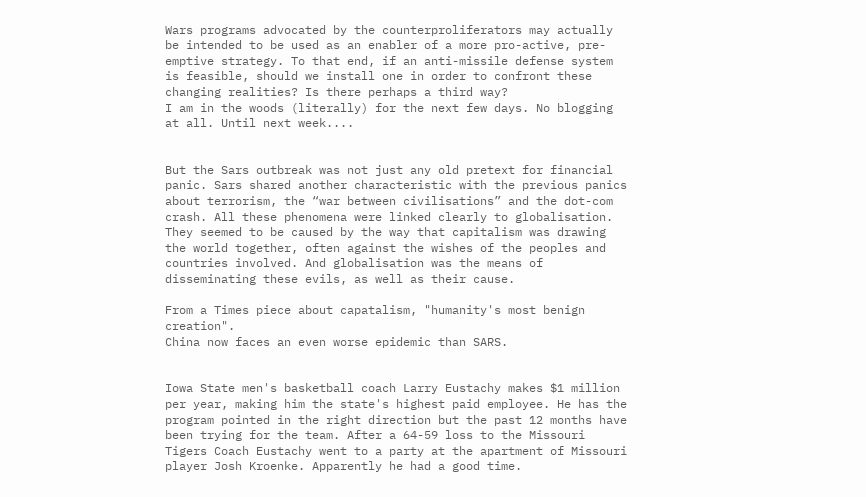Wars programs advocated by the counterproliferators may actually be intended to be used as an enabler of a more pro-active, pre-emptive strategy. To that end, if an anti-missile defense system is feasible, should we install one in order to confront these changing realities? Is there perhaps a third way?
I am in the woods (literally) for the next few days. No blogging at all. Until next week....


But the Sars outbreak was not just any old pretext for financial panic. Sars shared another characteristic with the previous panics about terrorism, the “war between civilisations” and the dot-com crash. All these phenomena were linked clearly to globalisation. They seemed to be caused by the way that capitalism was drawing the world together, often against the wishes of the peoples and countries involved. And globalisation was the means of disseminating these evils, as well as their cause.

From a Times piece about capatalism, "humanity's most benign creation".
China now faces an even worse epidemic than SARS.


Iowa State men's basketball coach Larry Eustachy makes $1 million per year, making him the state's highest paid employee. He has the program pointed in the right direction but the past 12 months have been trying for the team. After a 64-59 loss to the Missouri Tigers Coach Eustachy went to a party at the apartment of Missouri player Josh Kroenke. Apparently he had a good time.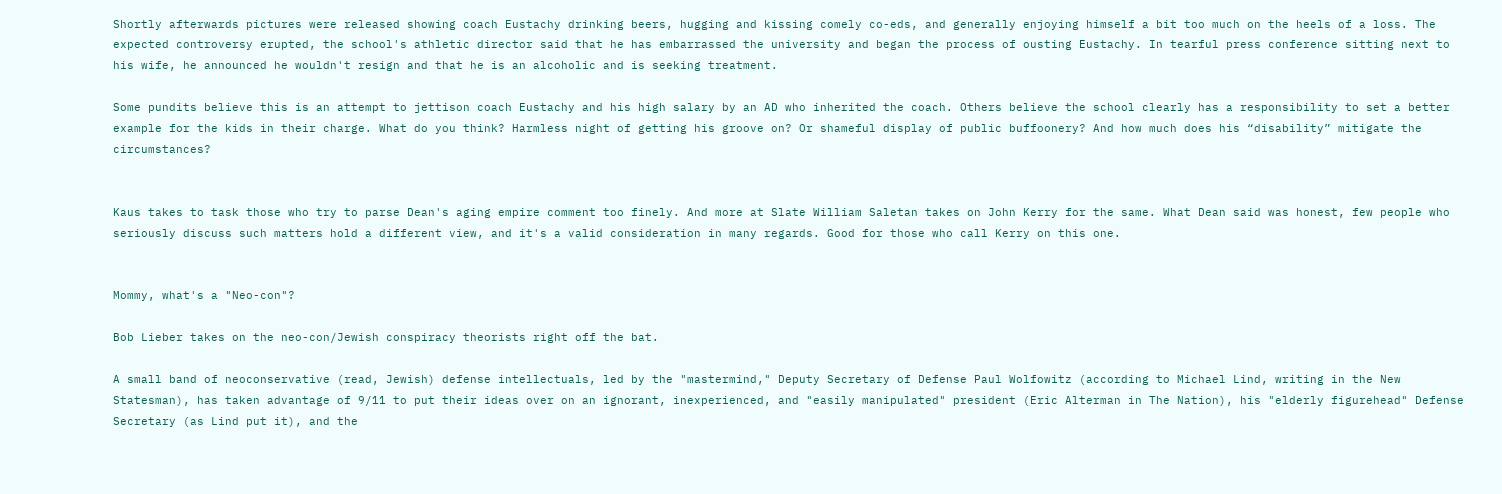Shortly afterwards pictures were released showing coach Eustachy drinking beers, hugging and kissing comely co-eds, and generally enjoying himself a bit too much on the heels of a loss. The expected controversy erupted, the school's athletic director said that he has embarrassed the university and began the process of ousting Eustachy. In tearful press conference sitting next to his wife, he announced he wouldn't resign and that he is an alcoholic and is seeking treatment.

Some pundits believe this is an attempt to jettison coach Eustachy and his high salary by an AD who inherited the coach. Others believe the school clearly has a responsibility to set a better example for the kids in their charge. What do you think? Harmless night of getting his groove on? Or shameful display of public buffoonery? And how much does his “disability” mitigate the circumstances?


Kaus takes to task those who try to parse Dean's aging empire comment too finely. And more at Slate William Saletan takes on John Kerry for the same. What Dean said was honest, few people who seriously discuss such matters hold a different view, and it's a valid consideration in many regards. Good for those who call Kerry on this one.


Mommy, what's a "Neo-con"?

Bob Lieber takes on the neo-con/Jewish conspiracy theorists right off the bat.

A small band of neoconservative (read, Jewish) defense intellectuals, led by the "mastermind," Deputy Secretary of Defense Paul Wolfowitz (according to Michael Lind, writing in the New Statesman), has taken advantage of 9/11 to put their ideas over on an ignorant, inexperienced, and "easily manipulated" president (Eric Alterman in The Nation), his "elderly figurehead" Defense Secretary (as Lind put it), and the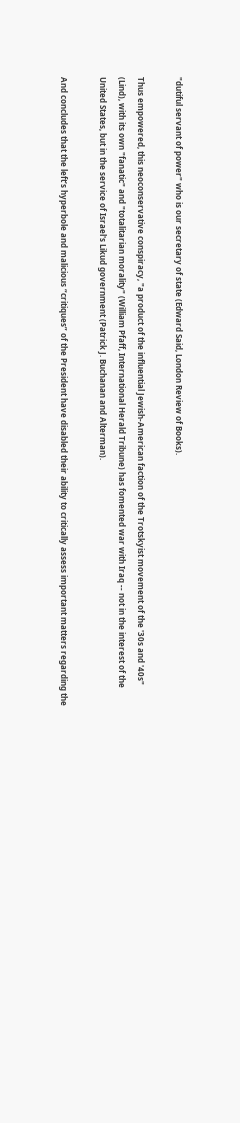"dutiful servant of power" who is our secretary of state (Edward Said, London Review of Books).

Thus empowered, this neoconservative conspiracy, "a product of the influential Jewish-American faction of the Trotskyist movement of the '30s and '40s" (Lind), with its own "fanatic" and "totalitarian morality" (William Pfaff, International Herald Tribune) has fomented war with Iraq -- not in the interest of the United States, but in the service of Israel's Likud government (Patrick J. Buchanan and Alterman).

And concludes that the left’s hyperbole and malicious “critiques” of the President have disabled their ability to critically assess important matters regarding the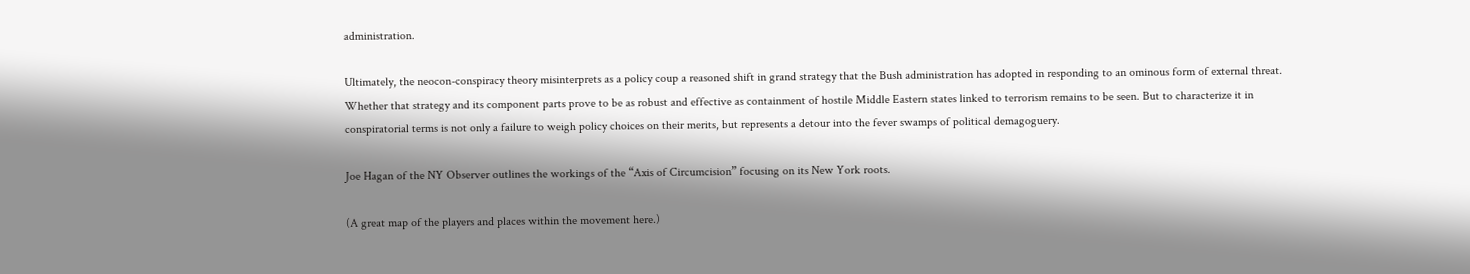administration.

Ultimately, the neocon-conspiracy theory misinterprets as a policy coup a reasoned shift in grand strategy that the Bush administration has adopted in responding to an ominous form of external threat. Whether that strategy and its component parts prove to be as robust and effective as containment of hostile Middle Eastern states linked to terrorism remains to be seen. But to characterize it in conspiratorial terms is not only a failure to weigh policy choices on their merits, but represents a detour into the fever swamps of political demagoguery.

Joe Hagan of the NY Observer outlines the workings of the “Axis of Circumcision” focusing on its New York roots.

(A great map of the players and places within the movement here.)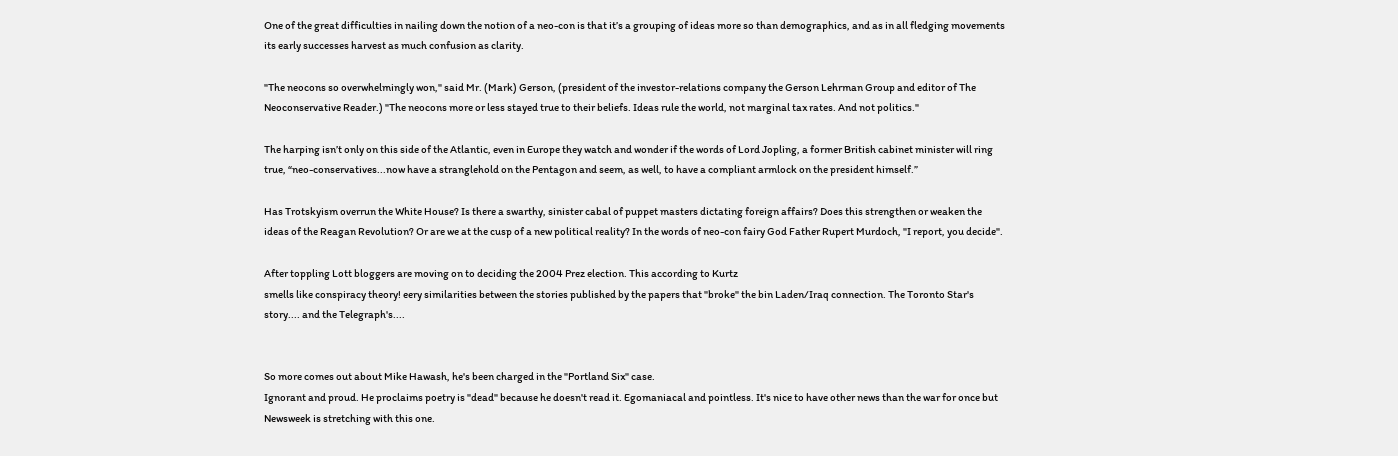One of the great difficulties in nailing down the notion of a neo-con is that it’s a grouping of ideas more so than demographics, and as in all fledging movements its early successes harvest as much confusion as clarity.

"The neocons so overwhelmingly won," said Mr. (Mark) Gerson, (president of the investor-relations company the Gerson Lehrman Group and editor of The Neoconservative Reader.) "The neocons more or less stayed true to their beliefs. Ideas rule the world, not marginal tax rates. And not politics."

The harping isn’t only on this side of the Atlantic, even in Europe they watch and wonder if the words of Lord Jopling, a former British cabinet minister will ring true, “neo-conservatives...now have a stranglehold on the Pentagon and seem, as well, to have a compliant armlock on the president himself.”

Has Trotskyism overrun the White House? Is there a swarthy, sinister cabal of puppet masters dictating foreign affairs? Does this strengthen or weaken the ideas of the Reagan Revolution? Or are we at the cusp of a new political reality? In the words of neo-con fairy God Father Rupert Murdoch, "I report, you decide".

After toppling Lott bloggers are moving on to deciding the 2004 Prez election. This according to Kurtz
smells like conspiracy theory! eery similarities between the stories published by the papers that "broke" the bin Laden/Iraq connection. The Toronto Star's story.... and the Telegraph's....


So more comes out about Mike Hawash, he's been charged in the "Portland Six" case.
Ignorant and proud. He proclaims poetry is "dead" because he doesn't read it. Egomaniacal and pointless. It's nice to have other news than the war for once but Newsweek is stretching with this one.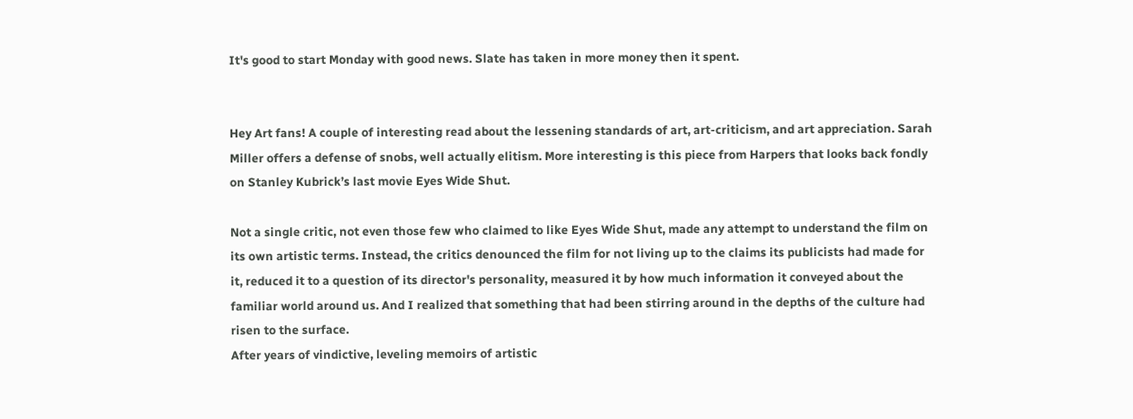It's good to start Monday with good news. Slate has taken in more money then it spent.


Hey Art fans! A couple of interesting read about the lessening standards of art, art-criticism, and art appreciation. Sarah Miller offers a defense of snobs, well actually elitism. More interesting is this piece from Harpers that looks back fondly on Stanley Kubrick’s last movie Eyes Wide Shut.

Not a single critic, not even those few who claimed to like Eyes Wide Shut, made any attempt to understand the film on its own artistic terms. Instead, the critics denounced the film for not living up to the claims its publicists had made for it, reduced it to a question of its director's personality, measured it by how much information it conveyed about the familiar world around us. And I realized that something that had been stirring around in the depths of the culture had risen to the surface.
After years of vindictive, leveling memoirs of artistic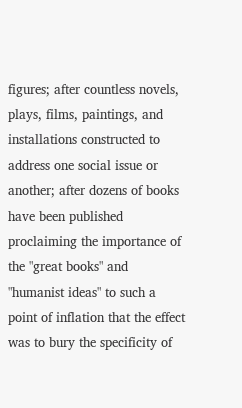figures; after countless novels, plays, films, paintings, and installations constructed to address one social issue or another; after dozens of books have been published proclaiming the importance of the "great books" and "humanist ideas" to such a point of inflation that the effect was to bury the specificity of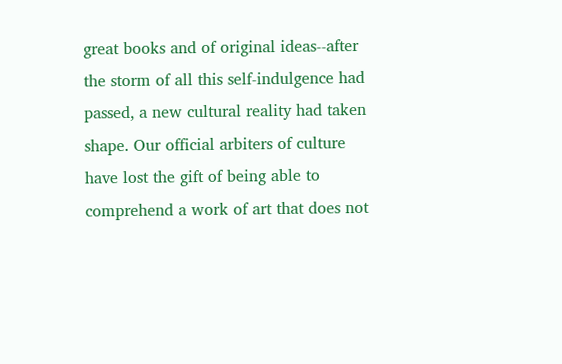great books and of original ideas--after the storm of all this self-indulgence had passed, a new cultural reality had taken shape. Our official arbiters of culture have lost the gift of being able to comprehend a work of art that does not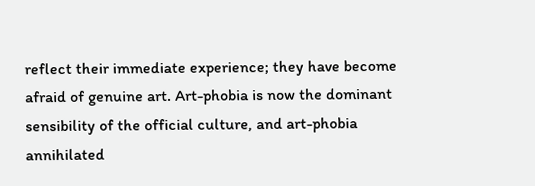reflect their immediate experience; they have become afraid of genuine art. Art-phobia is now the dominant sensibility of the official culture, and art-phobia annihilated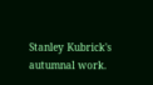Stanley Kubrick's autumnal work.